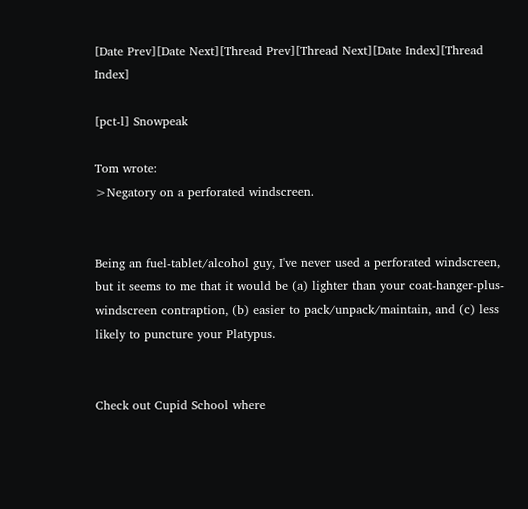[Date Prev][Date Next][Thread Prev][Thread Next][Date Index][Thread Index]

[pct-l] Snowpeak

Tom wrote:
>Negatory on a perforated windscreen.


Being an fuel-tablet/alcohol guy, I've never used a perforated windscreen, but it seems to me that it would be (a) lighter than your coat-hanger-plus-windscreen contraption, (b) easier to pack/unpack/maintain, and (c) less likely to puncture your Platypus.


Check out Cupid School where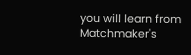you will learn from Matchmaker's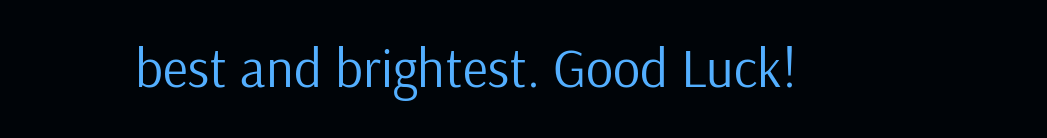best and brightest. Good Luck!